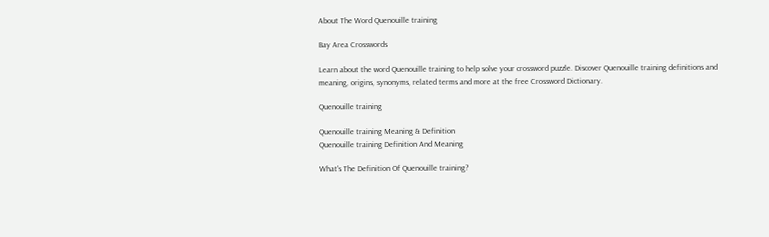About The Word Quenouille training

Bay Area Crosswords

Learn about the word Quenouille training to help solve your crossword puzzle. Discover Quenouille training definitions and meaning, origins, synonyms, related terms and more at the free Crossword Dictionary.

Quenouille training

Quenouille training Meaning & Definition
Quenouille training Definition And Meaning

What's The Definition Of Quenouille training?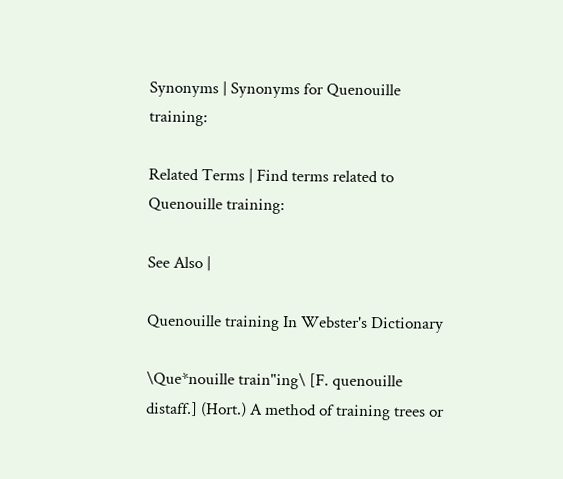Synonyms | Synonyms for Quenouille training:

Related Terms | Find terms related to Quenouille training:

See Also |

Quenouille training In Webster's Dictionary

\Que*nouille train"ing\ [F. quenouille distaff.] (Hort.) A method of training trees or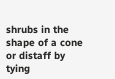shrubs in the shape of a cone or distaff by tying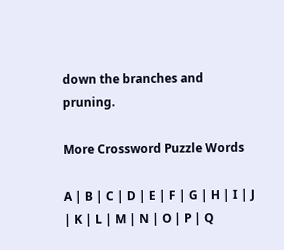down the branches and pruning.

More Crossword Puzzle Words

A | B | C | D | E | F | G | H | I | J | K | L | M | N | O | P | Q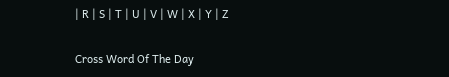| R | S | T | U | V | W | X | Y | Z

Cross Word Of The Day